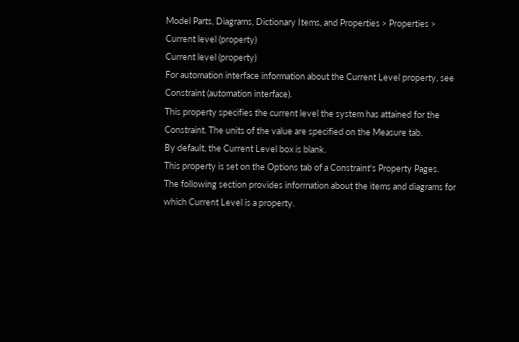Model Parts, Diagrams, Dictionary Items, and Properties > Properties > Current level (property)
Current level (property)
For automation interface information about the Current Level property, see Constraint (automation interface).
This property specifies the current level the system has attained for the Constraint. The units of the value are specified on the Measure tab.
By default, the Current Level box is blank.
This property is set on the Options tab of a Constraint's Property Pages.
The following section provides information about the items and diagrams for which Current Level is a property.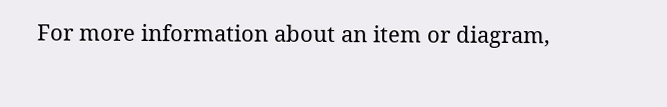For more information about an item or diagram,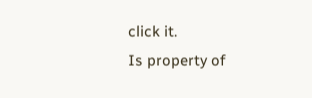click it.
Is property of